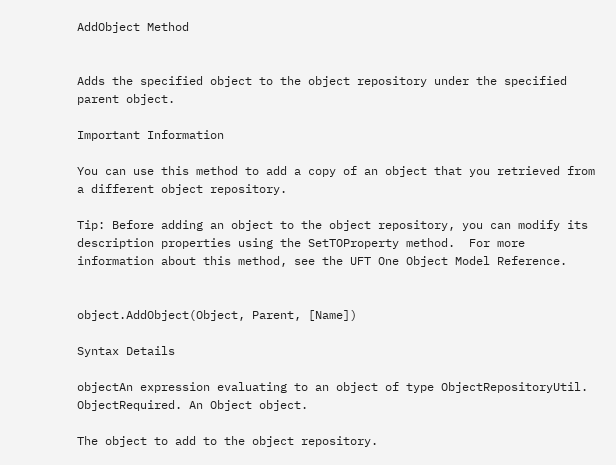AddObject Method


Adds the specified object to the object repository under the specified parent object.

Important Information

You can use this method to add a copy of an object that you retrieved from a different object repository.

Tip: Before adding an object to the object repository, you can modify its description properties using the SetTOProperty method.  For more information about this method, see the UFT One Object Model Reference.


object.AddObject(Object, Parent, [Name])

Syntax Details

objectAn expression evaluating to an object of type ObjectRepositoryUtil.
ObjectRequired. An Object object.

The object to add to the object repository.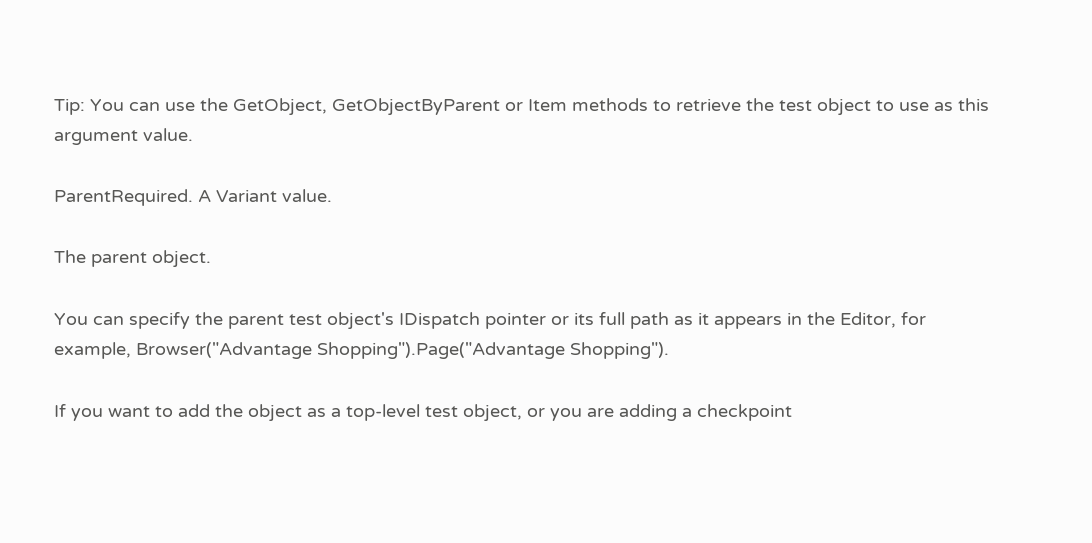Tip: You can use the GetObject, GetObjectByParent or Item methods to retrieve the test object to use as this argument value.

ParentRequired. A Variant value.

The parent object.

You can specify the parent test object's IDispatch pointer or its full path as it appears in the Editor, for example, Browser("Advantage Shopping").Page("Advantage Shopping").

If you want to add the object as a top-level test object, or you are adding a checkpoint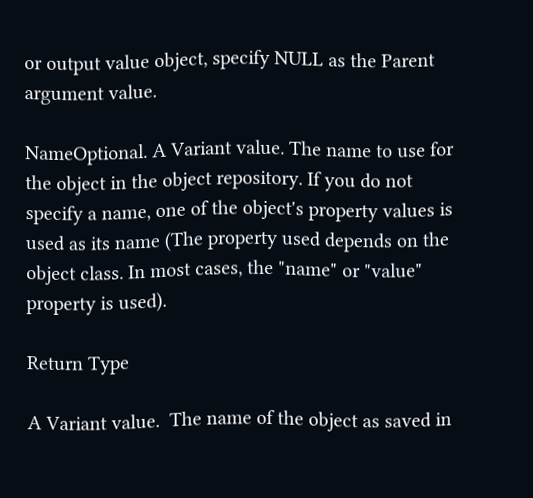or output value object, specify NULL as the Parent argument value.

NameOptional. A Variant value. The name to use for the object in the object repository. If you do not specify a name, one of the object's property values is used as its name (The property used depends on the object class. In most cases, the "name" or "value" property is used).

Return Type

A Variant value.  The name of the object as saved in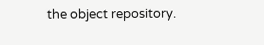the object repository.